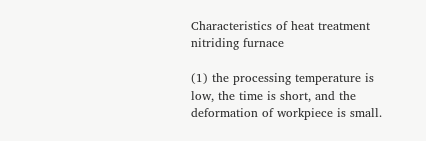Characteristics of heat treatment nitriding furnace

(1) the processing temperature is low, the time is short, and the deformation of workpiece is small.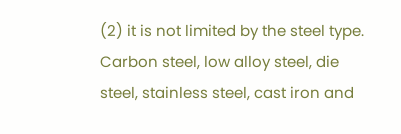(2) it is not limited by the steel type. Carbon steel, low alloy steel, die steel, stainless steel, cast iron and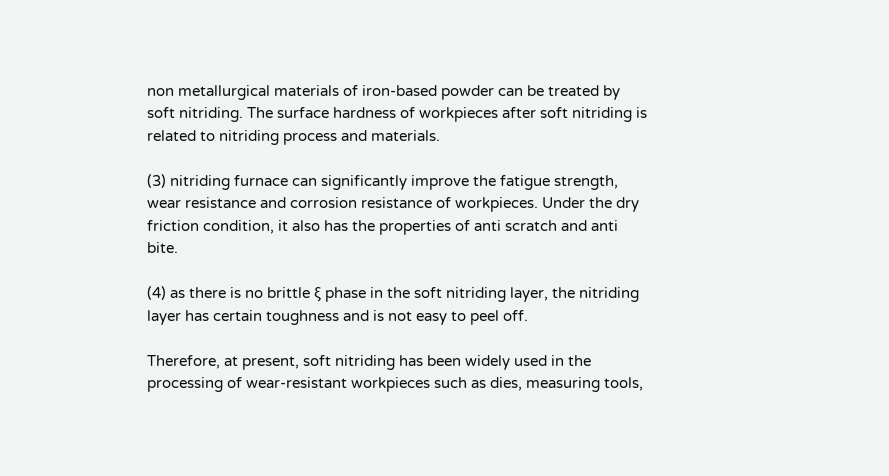non metallurgical materials of iron-based powder can be treated by soft nitriding. The surface hardness of workpieces after soft nitriding is related to nitriding process and materials.

(3) nitriding furnace can significantly improve the fatigue strength, wear resistance and corrosion resistance of workpieces. Under the dry friction condition, it also has the properties of anti scratch and anti bite.

(4) as there is no brittle ξ phase in the soft nitriding layer, the nitriding layer has certain toughness and is not easy to peel off.

Therefore, at present, soft nitriding has been widely used in the processing of wear-resistant workpieces such as dies, measuring tools,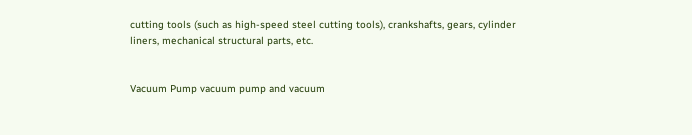cutting tools (such as high-speed steel cutting tools), crankshafts, gears, cylinder liners, mechanical structural parts, etc.


Vacuum Pump vacuum pump and vacuum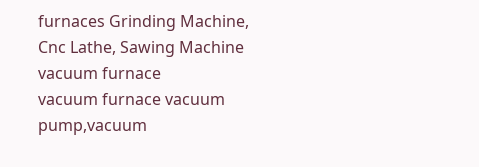furnaces Grinding Machine, Cnc Lathe, Sawing Machine vacuum furnace
vacuum furnace vacuum pump,vacuum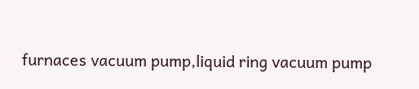furnaces vacuum pump,liquid ring vacuum pump